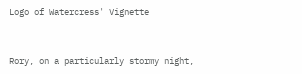Logo of Watercress' Vignette


Rory, on a particularly stormy night,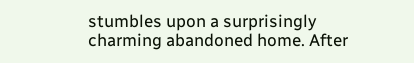stumbles upon a surprisingly charming abandoned home. After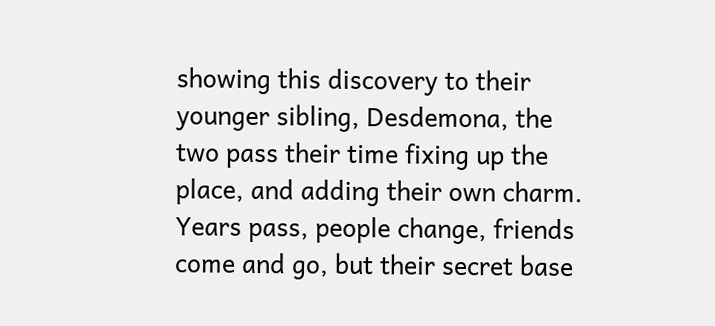showing this discovery to their younger sibling, Desdemona, the two pass their time fixing up the place, and adding their own charm. Years pass, people change, friends come and go, but their secret base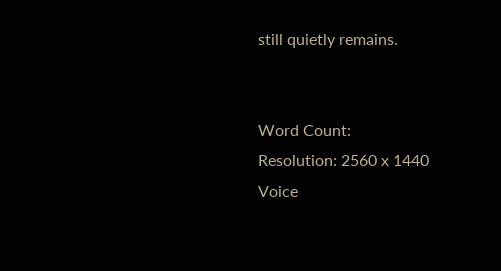still quietly remains.


Word Count:
Resolution: 2560 x 1440
Voice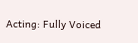Acting: Fully Voiced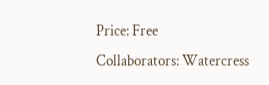Price: Free
Collaborators: Watercress